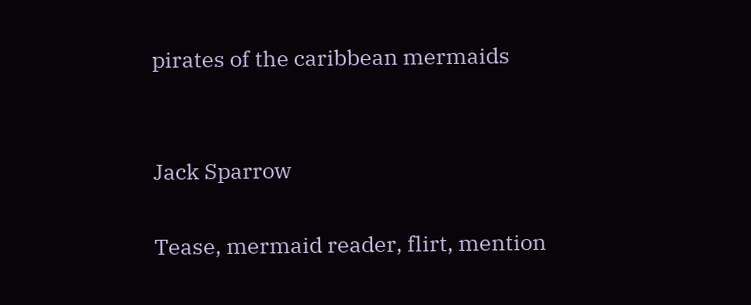pirates of the caribbean mermaids


Jack Sparrow

Tease, mermaid reader, flirt, mention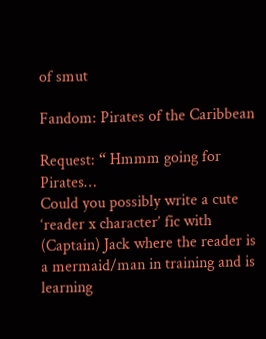of smut

Fandom: Pirates of the Caribbean

Request: “ Hmmm going for Pirates…
Could you possibly write a cute ‘reader x character’ fic with (Captain) Jack where the reader is a mermaid/man in training and is learning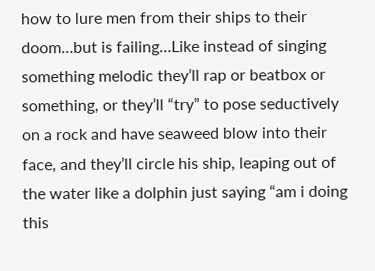how to lure men from their ships to their doom…but is failing…Like instead of singing something melodic they’ll rap or beatbox or something, or they’ll “try” to pose seductively on a rock and have seaweed blow into their face, and they’ll circle his ship, leaping out of the water like a dolphin just saying “am i doing this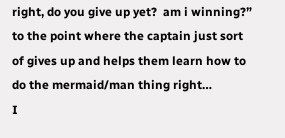right, do you give up yet?  am i winning?” to the point where the captain just sort of gives up and helps them learn how to do the mermaid/man thing right…
I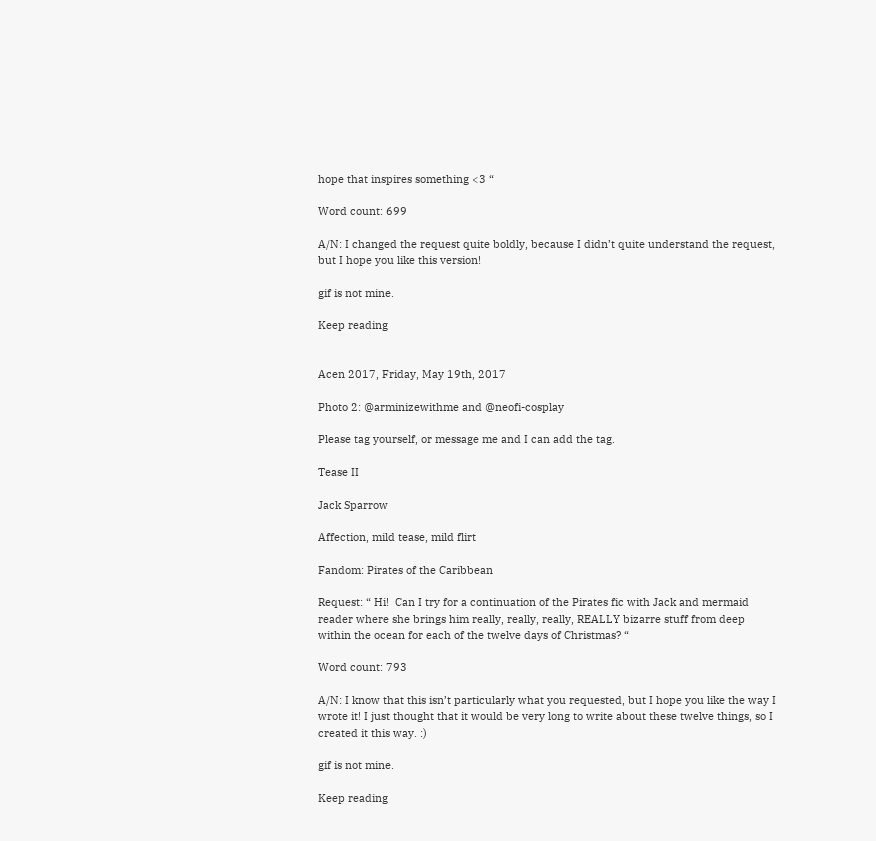hope that inspires something <3 “

Word count: 699

A/N: I changed the request quite boldly, because I didn’t quite understand the request, but I hope you like this version!

gif is not mine.

Keep reading


Acen 2017, Friday, May 19th, 2017

Photo 2: @arminizewithme and @neofi-cosplay

Please tag yourself, or message me and I can add the tag.

Tease II

Jack Sparrow

Affection, mild tease, mild flirt

Fandom: Pirates of the Caribbean

Request: “ Hi!  Can I try for a continuation of the Pirates fic with Jack and mermaid reader where she brings him really, really, really, REALLY bizarre stuff from deep within the ocean for each of the twelve days of Christmas? “

Word count: 793

A/N: I know that this isn’t particularly what you requested, but I hope you like the way I wrote it! I just thought that it would be very long to write about these twelve things, so I created it this way. :)

gif is not mine.

Keep reading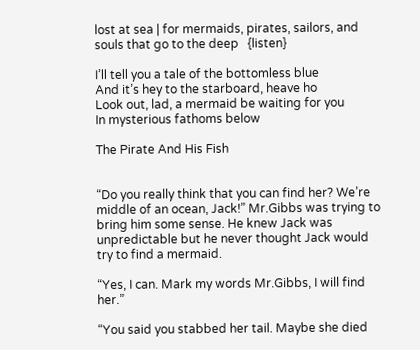lost at sea | for mermaids, pirates, sailors, and souls that go to the deep   {listen}

I’ll tell you a tale of the bottomless blue
And it’s hey to the starboard, heave ho
Look out, lad, a mermaid be waiting for you
In mysterious fathoms below

The Pirate And His Fish


“Do you really think that you can find her? We’re middle of an ocean, Jack!” Mr.Gibbs was trying to bring him some sense. He knew Jack was unpredictable but he never thought Jack would try to find a mermaid.

“Yes, I can. Mark my words Mr.Gibbs, I will find her.”

“You said you stabbed her tail. Maybe she died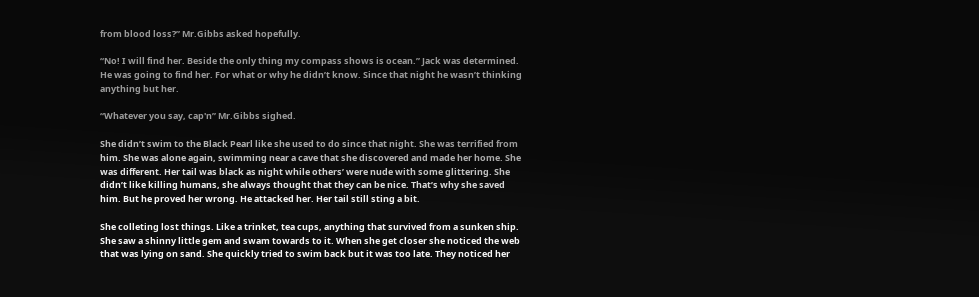from blood loss?” Mr.Gibbs asked hopefully.

“No! I will find her. Beside the only thing my compass shows is ocean.” Jack was determined. He was going to find her. For what or why he didn’t know. Since that night he wasn’t thinking anything but her.

“Whatever you say, cap'n” Mr.Gibbs sighed.

She didn’t swim to the Black Pearl like she used to do since that night. She was terrified from him. She was alone again, swimming near a cave that she discovered and made her home. She was different. Her tail was black as night while others’ were nude with some glittering. She didn’t like killing humans, she always thought that they can be nice. That’s why she saved him. But he proved her wrong. He attacked her. Her tail still sting a bit.

She colleting lost things. Like a trinket, tea cups, anything that survived from a sunken ship. She saw a shinny little gem and swam towards to it. When she get closer she noticed the web that was lying on sand. She quickly tried to swim back but it was too late. They noticed her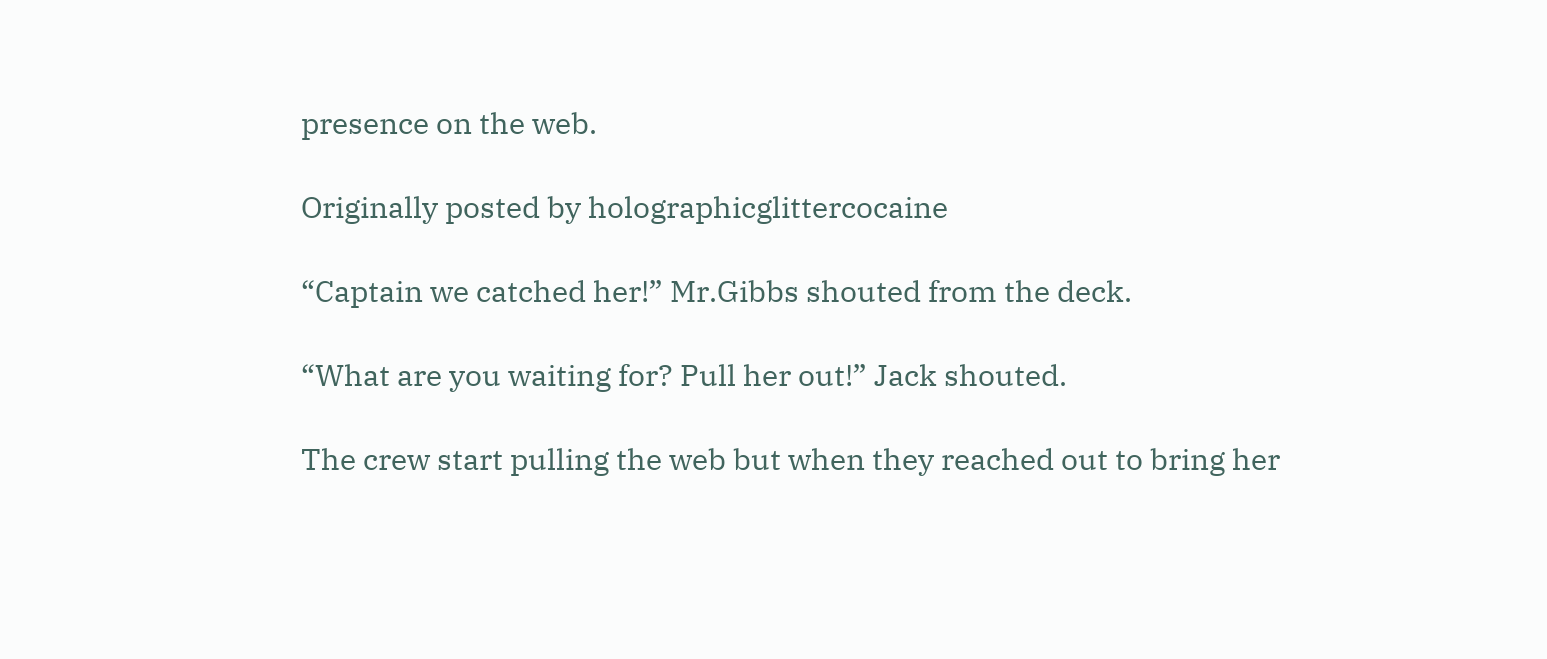presence on the web.

Originally posted by holographicglittercocaine

“Captain we catched her!” Mr.Gibbs shouted from the deck.

“What are you waiting for? Pull her out!” Jack shouted.

The crew start pulling the web but when they reached out to bring her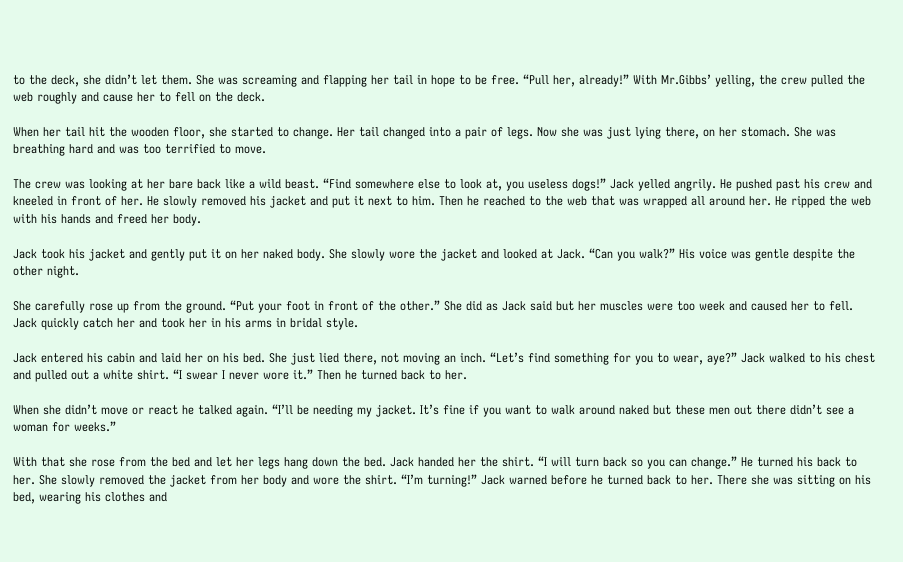to the deck, she didn’t let them. She was screaming and flapping her tail in hope to be free. “Pull her, already!” With Mr.Gibbs’ yelling, the crew pulled the web roughly and cause her to fell on the deck.

When her tail hit the wooden floor, she started to change. Her tail changed into a pair of legs. Now she was just lying there, on her stomach. She was breathing hard and was too terrified to move.

The crew was looking at her bare back like a wild beast. “Find somewhere else to look at, you useless dogs!” Jack yelled angrily. He pushed past his crew and kneeled in front of her. He slowly removed his jacket and put it next to him. Then he reached to the web that was wrapped all around her. He ripped the web with his hands and freed her body.

Jack took his jacket and gently put it on her naked body. She slowly wore the jacket and looked at Jack. “Can you walk?” His voice was gentle despite the other night.

She carefully rose up from the ground. “Put your foot in front of the other.” She did as Jack said but her muscles were too week and caused her to fell. Jack quickly catch her and took her in his arms in bridal style.

Jack entered his cabin and laid her on his bed. She just lied there, not moving an inch. “Let’s find something for you to wear, aye?” Jack walked to his chest and pulled out a white shirt. “I swear I never wore it.” Then he turned back to her.

When she didn’t move or react he talked again. “I’ll be needing my jacket. It’s fine if you want to walk around naked but these men out there didn’t see a woman for weeks.”

With that she rose from the bed and let her legs hang down the bed. Jack handed her the shirt. “I will turn back so you can change.” He turned his back to her. She slowly removed the jacket from her body and wore the shirt. “I’m turning!” Jack warned before he turned back to her. There she was sitting on his bed, wearing his clothes and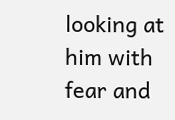looking at him with fear and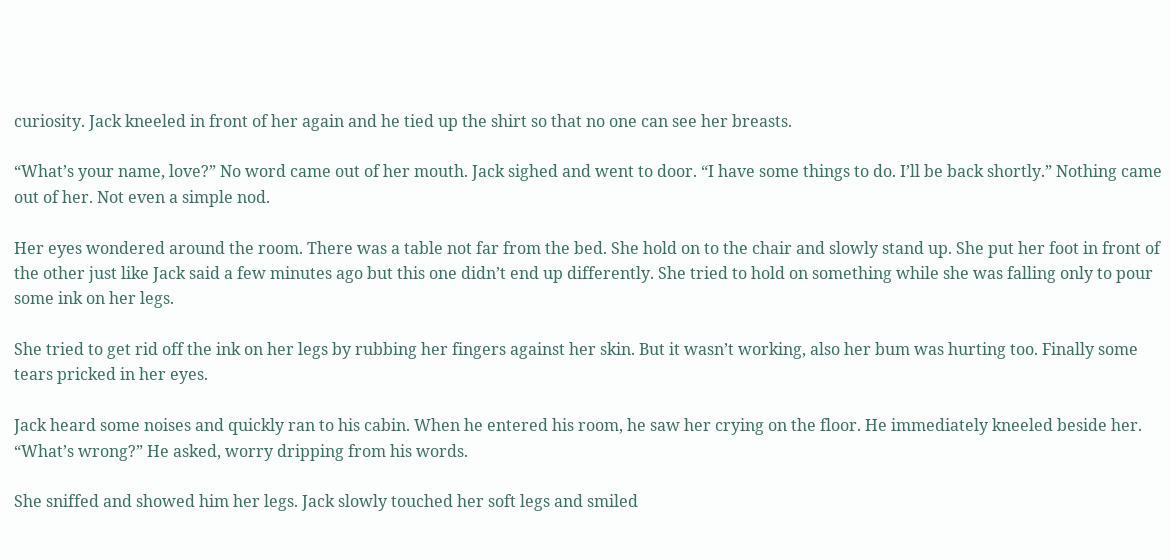curiosity. Jack kneeled in front of her again and he tied up the shirt so that no one can see her breasts.

“What’s your name, love?” No word came out of her mouth. Jack sighed and went to door. “I have some things to do. I’ll be back shortly.” Nothing came out of her. Not even a simple nod.

Her eyes wondered around the room. There was a table not far from the bed. She hold on to the chair and slowly stand up. She put her foot in front of the other just like Jack said a few minutes ago but this one didn’t end up differently. She tried to hold on something while she was falling only to pour some ink on her legs.

She tried to get rid off the ink on her legs by rubbing her fingers against her skin. But it wasn’t working, also her bum was hurting too. Finally some tears pricked in her eyes.

Jack heard some noises and quickly ran to his cabin. When he entered his room, he saw her crying on the floor. He immediately kneeled beside her. “What’s wrong?” He asked, worry dripping from his words.

She sniffed and showed him her legs. Jack slowly touched her soft legs and smiled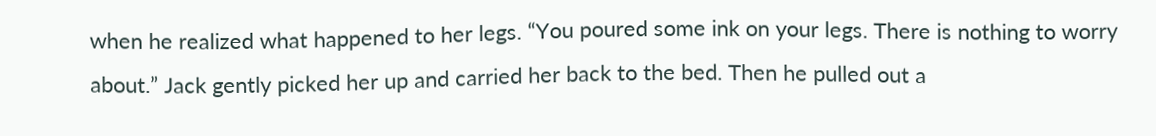when he realized what happened to her legs. “You poured some ink on your legs. There is nothing to worry about.” Jack gently picked her up and carried her back to the bed. Then he pulled out a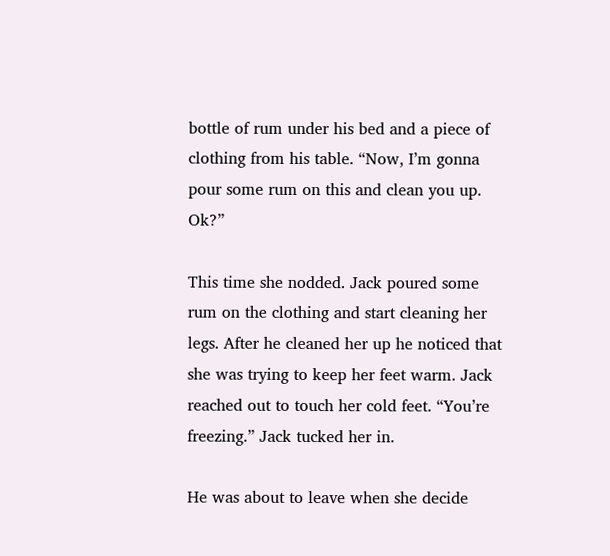bottle of rum under his bed and a piece of clothing from his table. “Now, I’m gonna pour some rum on this and clean you up. Ok?”

This time she nodded. Jack poured some rum on the clothing and start cleaning her legs. After he cleaned her up he noticed that she was trying to keep her feet warm. Jack reached out to touch her cold feet. “You’re freezing.” Jack tucked her in.

He was about to leave when she decide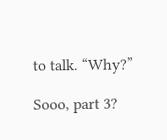to talk. “Why?”

Sooo, part 3?